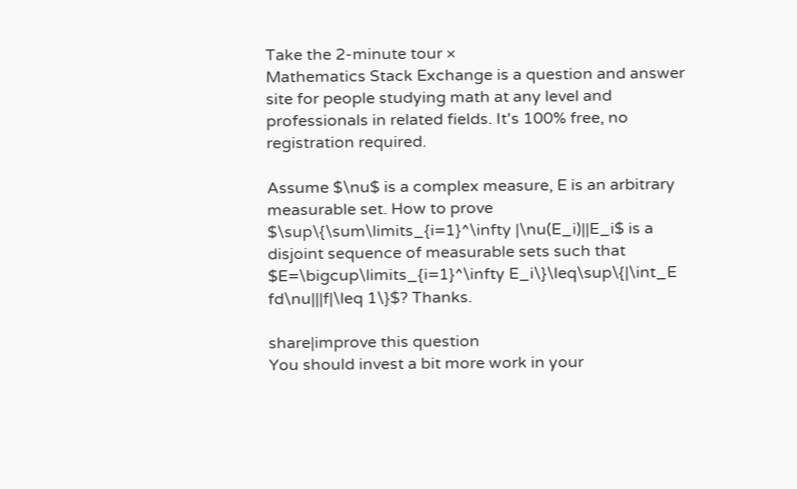Take the 2-minute tour ×
Mathematics Stack Exchange is a question and answer site for people studying math at any level and professionals in related fields. It's 100% free, no registration required.

Assume $\nu$ is a complex measure, E is an arbitrary measurable set. How to prove $\sup\{\sum\limits_{i=1}^\infty |\nu(E_i)||E_i$ is a disjoint sequence of measurable sets such that $E=\bigcup\limits_{i=1}^\infty E_i\}\leq\sup\{|\int_E fd\nu|||f|\leq 1\}$? Thanks.

share|improve this question
You should invest a bit more work in your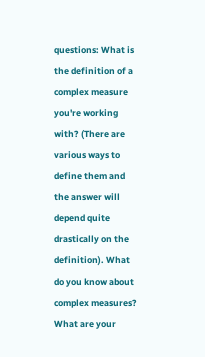questions: What is the definition of a complex measure you're working with? (There are various ways to define them and the answer will depend quite drastically on the definition). What do you know about complex measures? What are your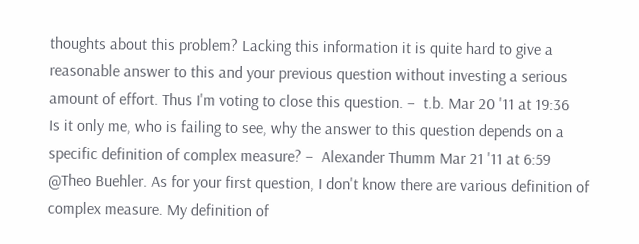thoughts about this problem? Lacking this information it is quite hard to give a reasonable answer to this and your previous question without investing a serious amount of effort. Thus I'm voting to close this question. –  t.b. Mar 20 '11 at 19:36
Is it only me, who is failing to see, why the answer to this question depends on a specific definition of complex measure? –  Alexander Thumm Mar 21 '11 at 6:59
@Theo Buehler. As for your first question, I don't know there are various definition of complex measure. My definition of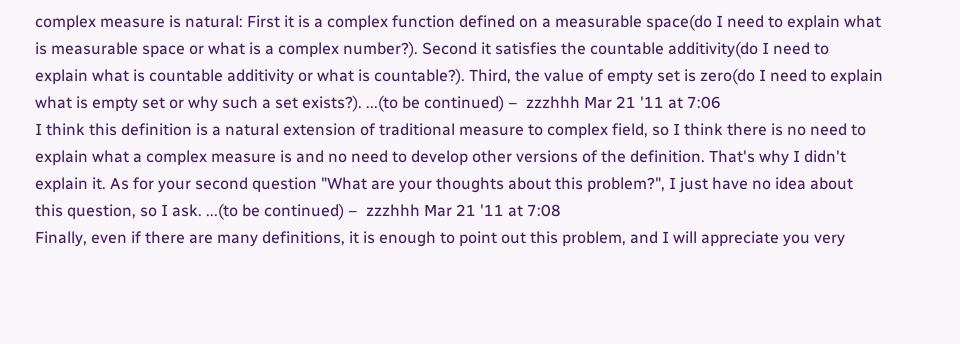complex measure is natural: First it is a complex function defined on a measurable space(do I need to explain what is measurable space or what is a complex number?). Second it satisfies the countable additivity(do I need to explain what is countable additivity or what is countable?). Third, the value of empty set is zero(do I need to explain what is empty set or why such a set exists?). ...(to be continued) –  zzzhhh Mar 21 '11 at 7:06
I think this definition is a natural extension of traditional measure to complex field, so I think there is no need to explain what a complex measure is and no need to develop other versions of the definition. That's why I didn't explain it. As for your second question "What are your thoughts about this problem?", I just have no idea about this question, so I ask. ...(to be continued) –  zzzhhh Mar 21 '11 at 7:08
Finally, even if there are many definitions, it is enough to point out this problem, and I will appreciate you very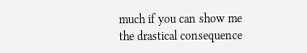much if you can show me the drastical consequence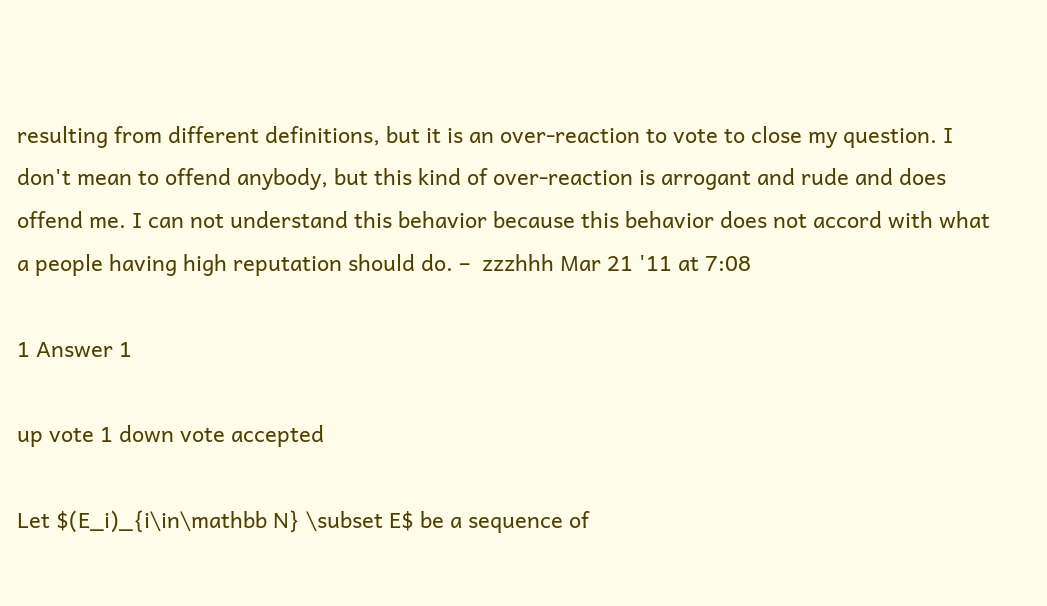resulting from different definitions, but it is an over-reaction to vote to close my question. I don't mean to offend anybody, but this kind of over-reaction is arrogant and rude and does offend me. I can not understand this behavior because this behavior does not accord with what a people having high reputation should do. –  zzzhhh Mar 21 '11 at 7:08

1 Answer 1

up vote 1 down vote accepted

Let $(E_i)_{i\in\mathbb N} \subset E$ be a sequence of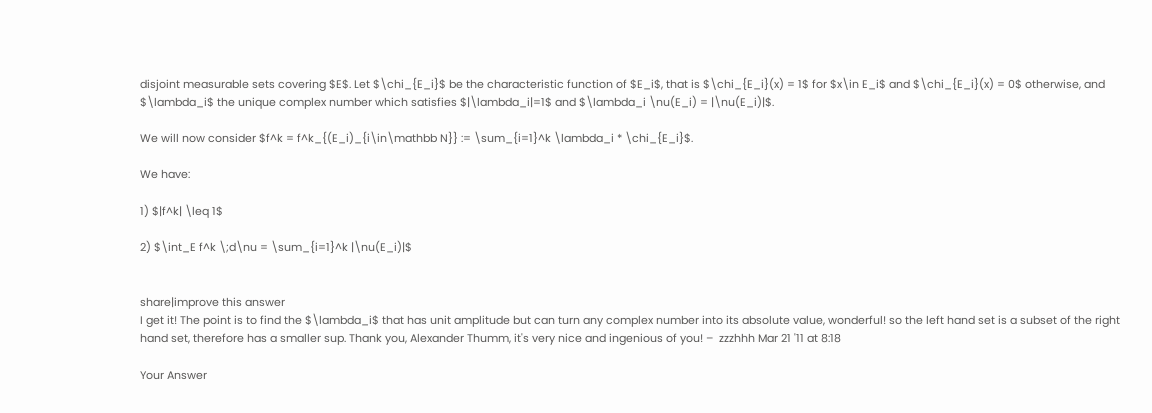disjoint measurable sets covering $E$. Let $\chi_{E_i}$ be the characteristic function of $E_i$, that is $\chi_{E_i}(x) = 1$ for $x\in E_i$ and $\chi_{E_i}(x) = 0$ otherwise, and $\lambda_i$ the unique complex number which satisfies $|\lambda_i|=1$ and $\lambda_i \nu(E_i) = |\nu(E_i)|$.

We will now consider $f^k = f^k_{(E_i)_{i\in\mathbb N}} := \sum_{i=1}^k \lambda_i * \chi_{E_i}$.

We have:

1) $|f^k| \leq 1$

2) $\int_E f^k \;d\nu = \sum_{i=1}^k |\nu(E_i)|$


share|improve this answer
I get it! The point is to find the $\lambda_i$ that has unit amplitude but can turn any complex number into its absolute value, wonderful! so the left hand set is a subset of the right hand set, therefore has a smaller sup. Thank you, Alexander Thumm, it's very nice and ingenious of you! –  zzzhhh Mar 21 '11 at 8:18

Your Answer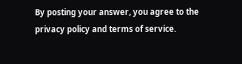By posting your answer, you agree to the privacy policy and terms of service.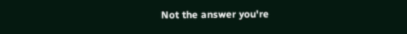Not the answer you're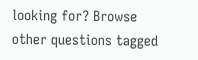looking for? Browse other questions tagged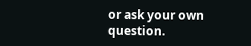or ask your own question.